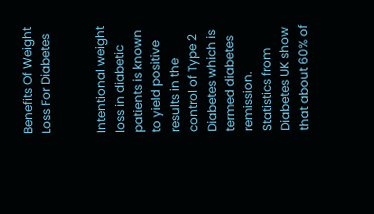Benefits Of Weight Loss For Diabetes


Intentional weight loss in diabetic patients is known to yield positive results in the control of Type 2 Diabetes which is termed diabetes remission. Statistics from Diabetes UK show that about 60% of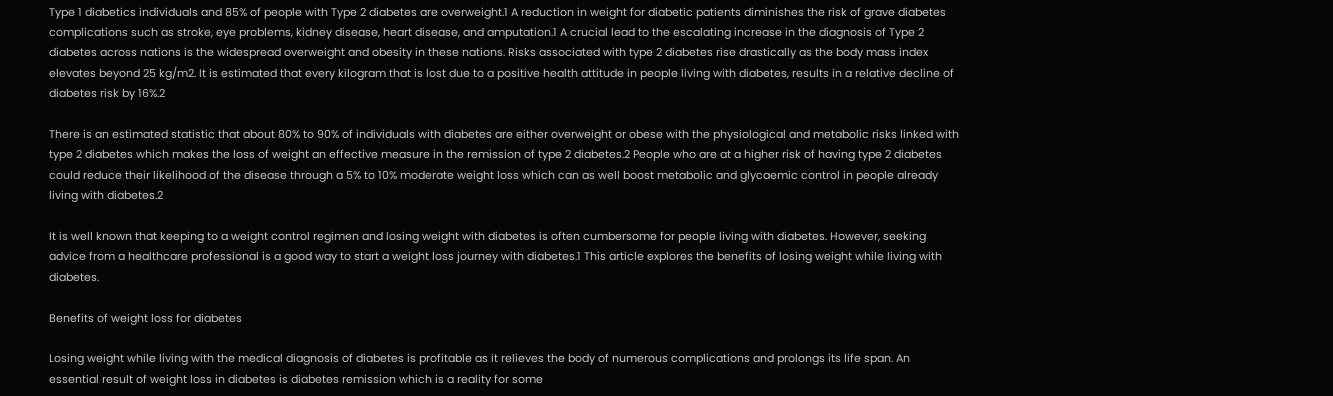Type 1 diabetics individuals and 85% of people with Type 2 diabetes are overweight.1 A reduction in weight for diabetic patients diminishes the risk of grave diabetes complications such as stroke, eye problems, kidney disease, heart disease, and amputation.1 A crucial lead to the escalating increase in the diagnosis of Type 2 diabetes across nations is the widespread overweight and obesity in these nations. Risks associated with type 2 diabetes rise drastically as the body mass index elevates beyond 25 kg/m2. It is estimated that every kilogram that is lost due to a positive health attitude in people living with diabetes, results in a relative decline of diabetes risk by 16%.2

There is an estimated statistic that about 80% to 90% of individuals with diabetes are either overweight or obese with the physiological and metabolic risks linked with type 2 diabetes which makes the loss of weight an effective measure in the remission of type 2 diabetes.2 People who are at a higher risk of having type 2 diabetes could reduce their likelihood of the disease through a 5% to 10% moderate weight loss which can as well boost metabolic and glycaemic control in people already living with diabetes.2

It is well known that keeping to a weight control regimen and losing weight with diabetes is often cumbersome for people living with diabetes. However, seeking advice from a healthcare professional is a good way to start a weight loss journey with diabetes.1 This article explores the benefits of losing weight while living with diabetes.

Benefits of weight loss for diabetes

Losing weight while living with the medical diagnosis of diabetes is profitable as it relieves the body of numerous complications and prolongs its life span. An essential result of weight loss in diabetes is diabetes remission which is a reality for some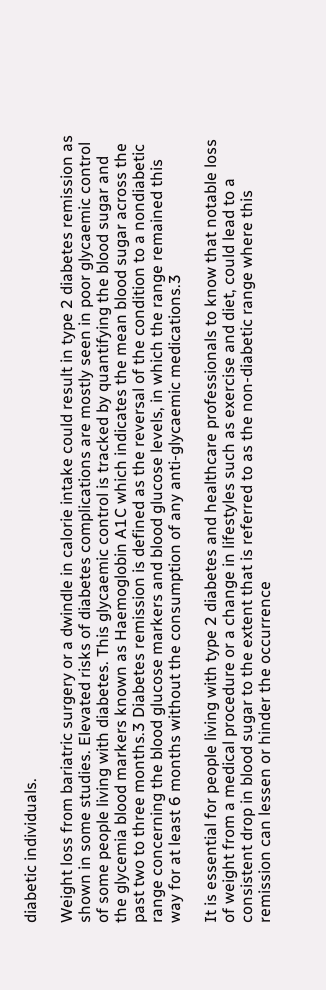diabetic individuals.

Weight loss from bariatric surgery or a dwindle in calorie intake could result in type 2 diabetes remission as shown in some studies. Elevated risks of diabetes complications are mostly seen in poor glycaemic control of some people living with diabetes. This glycaemic control is tracked by quantifying the blood sugar and the glycemia blood markers known as Haemoglobin A1C which indicates the mean blood sugar across the past two to three months.3 Diabetes remission is defined as the reversal of the condition to a nondiabetic range concerning the blood glucose markers and blood glucose levels, in which the range remained this way for at least 6 months without the consumption of any anti-glycaemic medications.3

It is essential for people living with type 2 diabetes and healthcare professionals to know that notable loss of weight from a medical procedure or a change in lifestyles such as exercise and diet, could lead to a consistent drop in blood sugar to the extent that is referred to as the non-diabetic range where this remission can lessen or hinder the occurrence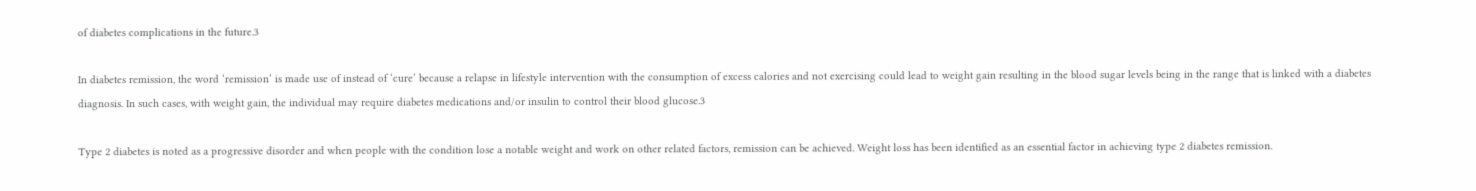of diabetes complications in the future.3

In diabetes remission, the word ‘remission’ is made use of instead of ‘cure’ because a relapse in lifestyle intervention with the consumption of excess calories and not exercising could lead to weight gain resulting in the blood sugar levels being in the range that is linked with a diabetes diagnosis. In such cases, with weight gain, the individual may require diabetes medications and/or insulin to control their blood glucose.3

Type 2 diabetes is noted as a progressive disorder and when people with the condition lose a notable weight and work on other related factors, remission can be achieved. Weight loss has been identified as an essential factor in achieving type 2 diabetes remission.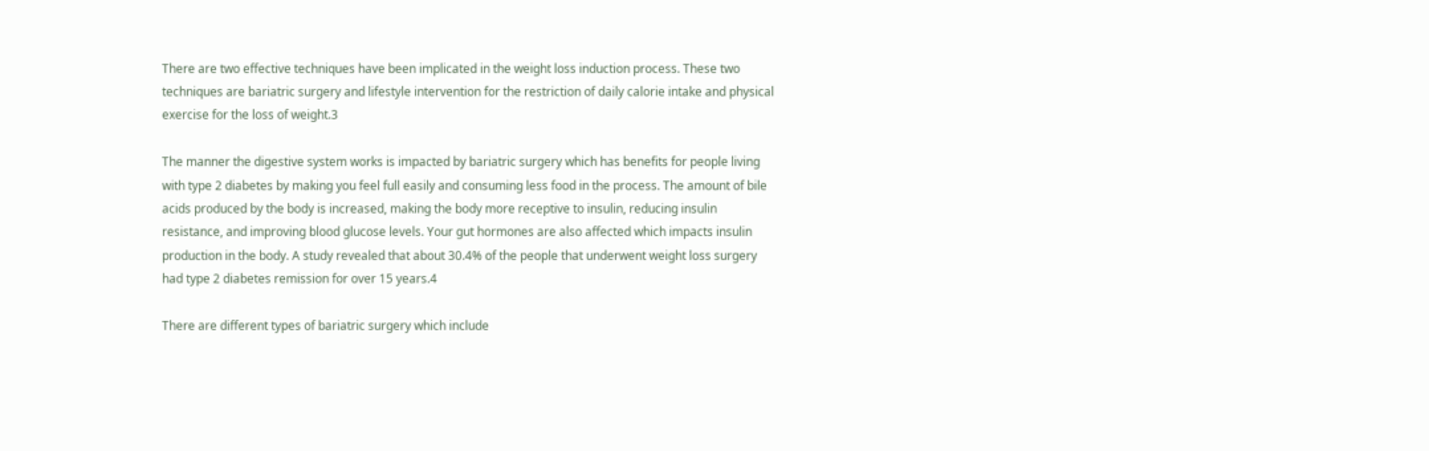There are two effective techniques have been implicated in the weight loss induction process. These two techniques are bariatric surgery and lifestyle intervention for the restriction of daily calorie intake and physical exercise for the loss of weight.3

The manner the digestive system works is impacted by bariatric surgery which has benefits for people living with type 2 diabetes by making you feel full easily and consuming less food in the process. The amount of bile acids produced by the body is increased, making the body more receptive to insulin, reducing insulin resistance, and improving blood glucose levels. Your gut hormones are also affected which impacts insulin production in the body. A study revealed that about 30.4% of the people that underwent weight loss surgery had type 2 diabetes remission for over 15 years.4

There are different types of bariatric surgery which include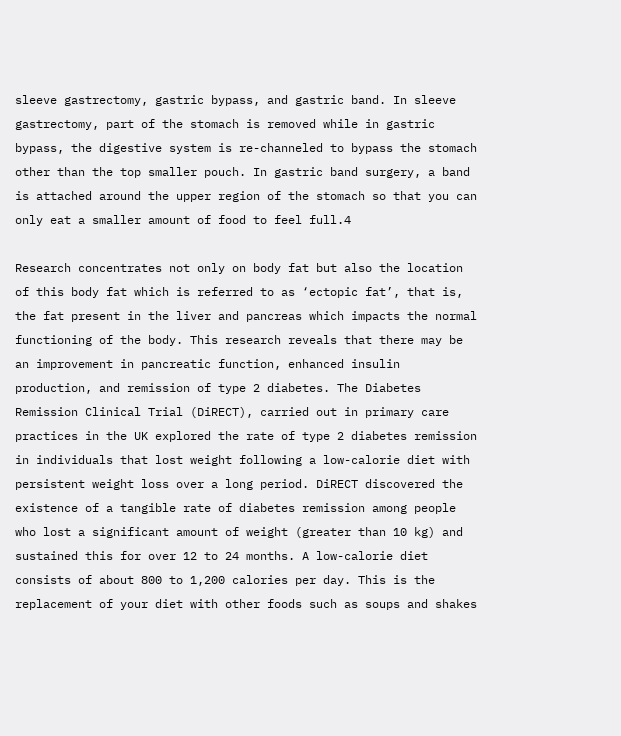sleeve gastrectomy, gastric bypass, and gastric band. In sleeve gastrectomy, part of the stomach is removed while in gastric bypass, the digestive system is re-channeled to bypass the stomach other than the top smaller pouch. In gastric band surgery, a band is attached around the upper region of the stomach so that you can only eat a smaller amount of food to feel full.4

Research concentrates not only on body fat but also the location of this body fat which is referred to as ‘ectopic fat’, that is, the fat present in the liver and pancreas which impacts the normal functioning of the body. This research reveals that there may be an improvement in pancreatic function, enhanced insulin production, and remission of type 2 diabetes. The Diabetes Remission Clinical Trial (DiRECT), carried out in primary care practices in the UK explored the rate of type 2 diabetes remission in individuals that lost weight following a low-calorie diet with persistent weight loss over a long period. DiRECT discovered the existence of a tangible rate of diabetes remission among people who lost a significant amount of weight (greater than 10 kg) and sustained this for over 12 to 24 months. A low-calorie diet consists of about 800 to 1,200 calories per day. This is the replacement of your diet with other foods such as soups and shakes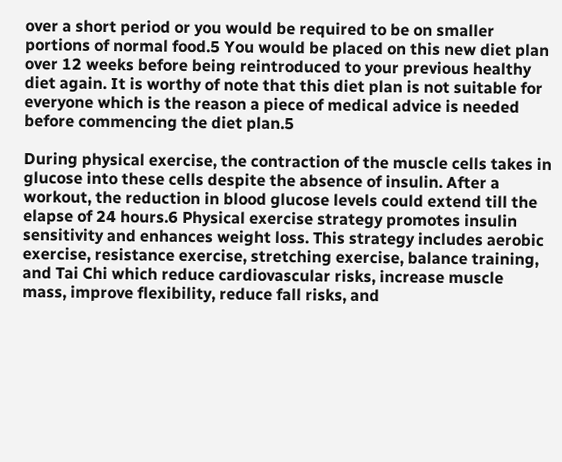over a short period or you would be required to be on smaller portions of normal food.5 You would be placed on this new diet plan over 12 weeks before being reintroduced to your previous healthy diet again. It is worthy of note that this diet plan is not suitable for everyone which is the reason a piece of medical advice is needed before commencing the diet plan.5

During physical exercise, the contraction of the muscle cells takes in glucose into these cells despite the absence of insulin. After a workout, the reduction in blood glucose levels could extend till the elapse of 24 hours.6 Physical exercise strategy promotes insulin sensitivity and enhances weight loss. This strategy includes aerobic exercise, resistance exercise, stretching exercise, balance training, and Tai Chi which reduce cardiovascular risks, increase muscle mass, improve flexibility, reduce fall risks, and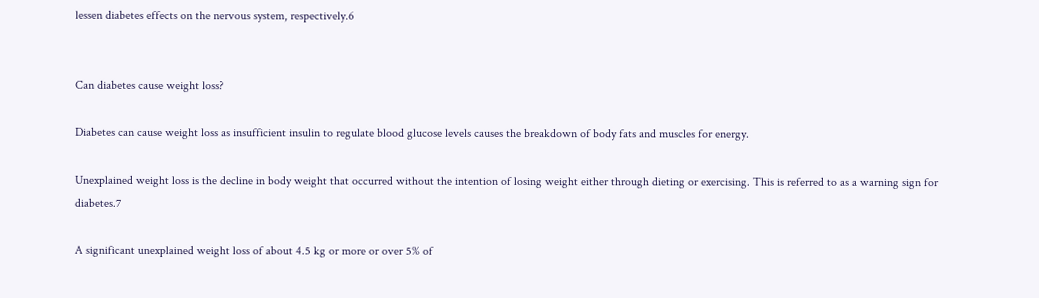lessen diabetes effects on the nervous system, respectively.6


Can diabetes cause weight loss?

Diabetes can cause weight loss as insufficient insulin to regulate blood glucose levels causes the breakdown of body fats and muscles for energy.

Unexplained weight loss is the decline in body weight that occurred without the intention of losing weight either through dieting or exercising. This is referred to as a warning sign for diabetes.7

A significant unexplained weight loss of about 4.5 kg or more or over 5% of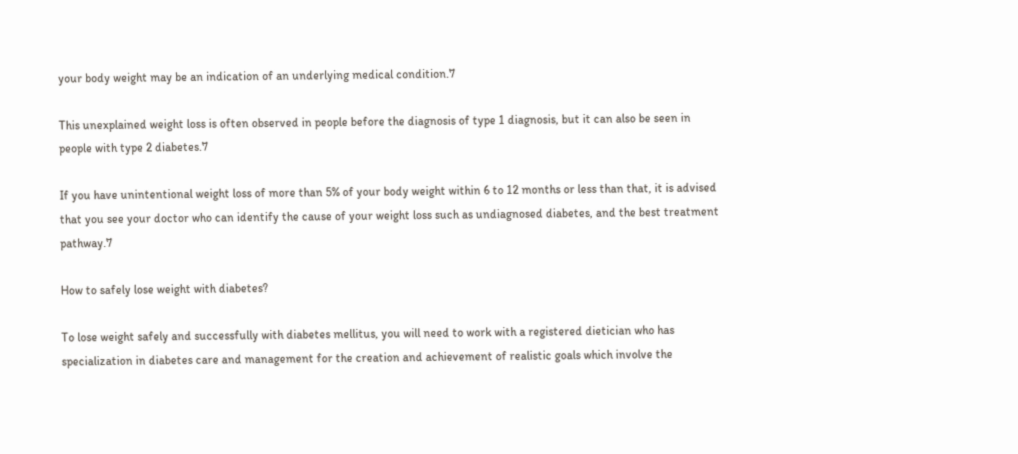your body weight may be an indication of an underlying medical condition.7

This unexplained weight loss is often observed in people before the diagnosis of type 1 diagnosis, but it can also be seen in people with type 2 diabetes.7

If you have unintentional weight loss of more than 5% of your body weight within 6 to 12 months or less than that, it is advised that you see your doctor who can identify the cause of your weight loss such as undiagnosed diabetes, and the best treatment pathway.7

How to safely lose weight with diabetes?

To lose weight safely and successfully with diabetes mellitus, you will need to work with a registered dietician who has specialization in diabetes care and management for the creation and achievement of realistic goals which involve the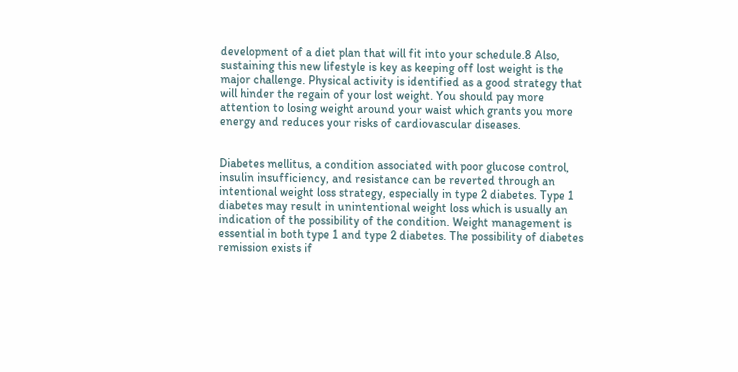development of a diet plan that will fit into your schedule.8 Also, sustaining this new lifestyle is key as keeping off lost weight is the major challenge. Physical activity is identified as a good strategy that will hinder the regain of your lost weight. You should pay more attention to losing weight around your waist which grants you more energy and reduces your risks of cardiovascular diseases.


Diabetes mellitus, a condition associated with poor glucose control, insulin insufficiency, and resistance can be reverted through an intentional weight loss strategy, especially in type 2 diabetes. Type 1 diabetes may result in unintentional weight loss which is usually an indication of the possibility of the condition. Weight management is essential in both type 1 and type 2 diabetes. The possibility of diabetes remission exists if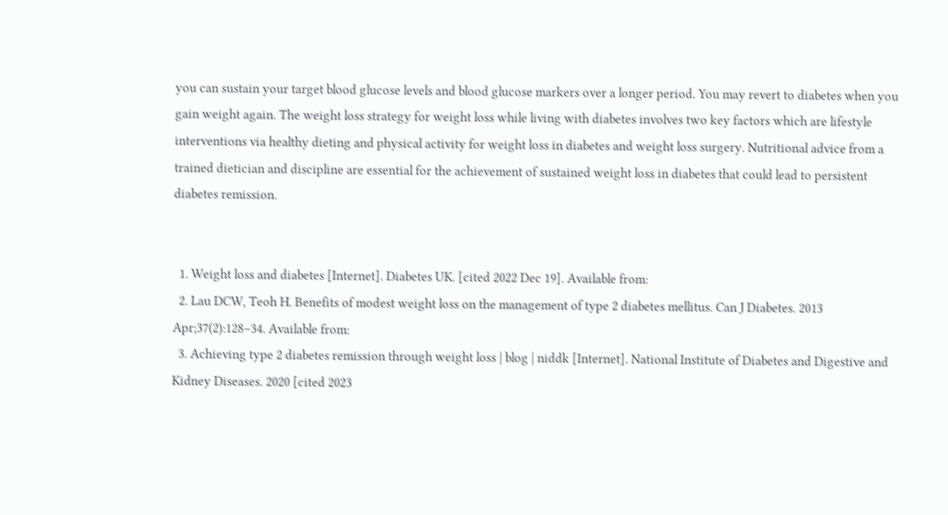you can sustain your target blood glucose levels and blood glucose markers over a longer period. You may revert to diabetes when you gain weight again. The weight loss strategy for weight loss while living with diabetes involves two key factors which are lifestyle interventions via healthy dieting and physical activity for weight loss in diabetes and weight loss surgery. Nutritional advice from a trained dietician and discipline are essential for the achievement of sustained weight loss in diabetes that could lead to persistent diabetes remission.


  1. Weight loss and diabetes [Internet]. Diabetes UK. [cited 2022 Dec 19]. Available from:
  2. Lau DCW, Teoh H. Benefits of modest weight loss on the management of type 2 diabetes mellitus. Can J Diabetes. 2013 Apr;37(2):128–34. Available from:
  3. Achieving type 2 diabetes remission through weight loss | blog | niddk [Internet]. National Institute of Diabetes and Digestive and Kidney Diseases. 2020 [cited 2023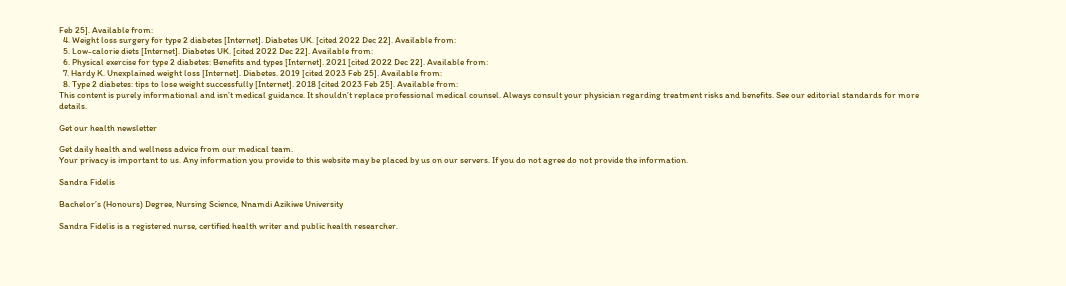Feb 25]. Available from:
  4. Weight loss surgery for type 2 diabetes [Internet]. Diabetes UK. [cited 2022 Dec 22]. Available from:
  5. Low-calorie diets [Internet]. Diabetes UK. [cited 2022 Dec 22]. Available from:
  6. Physical exercise for type 2 diabetes: Benefits and types [Internet]. 2021 [cited 2022 Dec 22]. Available from:
  7. Hardy K. Unexplained weight loss [Internet]. Diabetes. 2019 [cited 2023 Feb 25]. Available from:
  8. Type 2 diabetes: tips to lose weight successfully [Internet]. 2018 [cited 2023 Feb 25]. Available from:
This content is purely informational and isn’t medical guidance. It shouldn’t replace professional medical counsel. Always consult your physician regarding treatment risks and benefits. See our editorial standards for more details.

Get our health newsletter

Get daily health and wellness advice from our medical team.
Your privacy is important to us. Any information you provide to this website may be placed by us on our servers. If you do not agree do not provide the information.

Sandra Fidelis

Bachelor’s (Honours) Degree, Nursing Science, Nnamdi Azikiwe University

Sandra Fidelis is a registered nurse, certified health writer and public health researcher.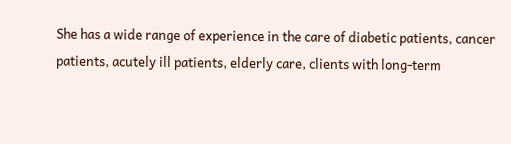She has a wide range of experience in the care of diabetic patients, cancer patients, acutely ill patients, elderly care, clients with long-term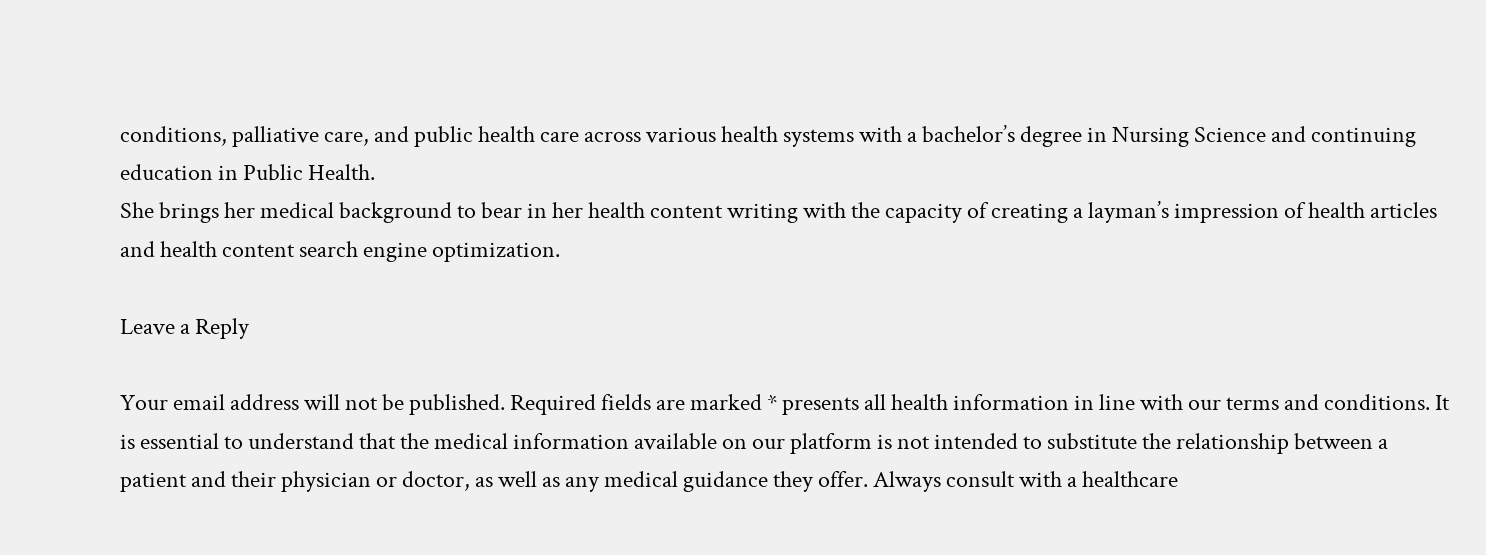conditions, palliative care, and public health care across various health systems with a bachelor’s degree in Nursing Science and continuing education in Public Health.
She brings her medical background to bear in her health content writing with the capacity of creating a layman’s impression of health articles and health content search engine optimization.

Leave a Reply

Your email address will not be published. Required fields are marked * presents all health information in line with our terms and conditions. It is essential to understand that the medical information available on our platform is not intended to substitute the relationship between a patient and their physician or doctor, as well as any medical guidance they offer. Always consult with a healthcare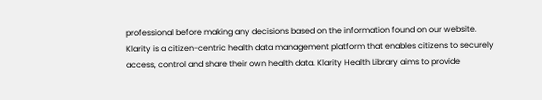professional before making any decisions based on the information found on our website.
Klarity is a citizen-centric health data management platform that enables citizens to securely access, control and share their own health data. Klarity Health Library aims to provide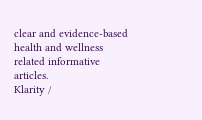clear and evidence-based health and wellness related informative articles.
Klarity /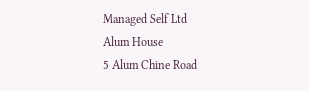Managed Self Ltd
Alum House
5 Alum Chine Road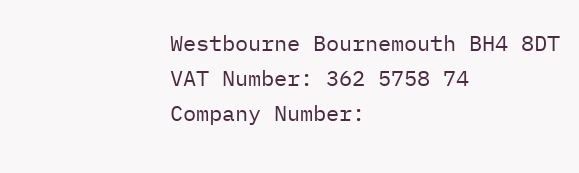Westbourne Bournemouth BH4 8DT
VAT Number: 362 5758 74
Company Number: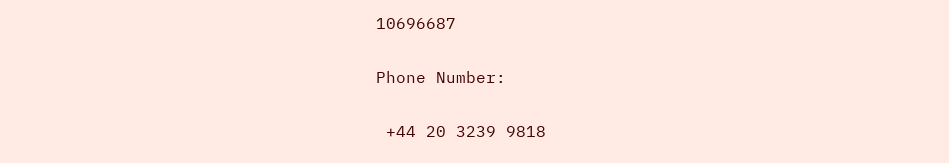10696687

Phone Number:

 +44 20 3239 9818